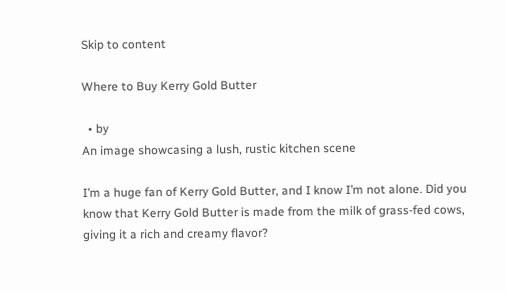Skip to content

Where to Buy Kerry Gold Butter

  • by
An image showcasing a lush, rustic kitchen scene

I’m a huge fan of Kerry Gold Butter, and I know I’m not alone. Did you know that Kerry Gold Butter is made from the milk of grass-fed cows, giving it a rich and creamy flavor?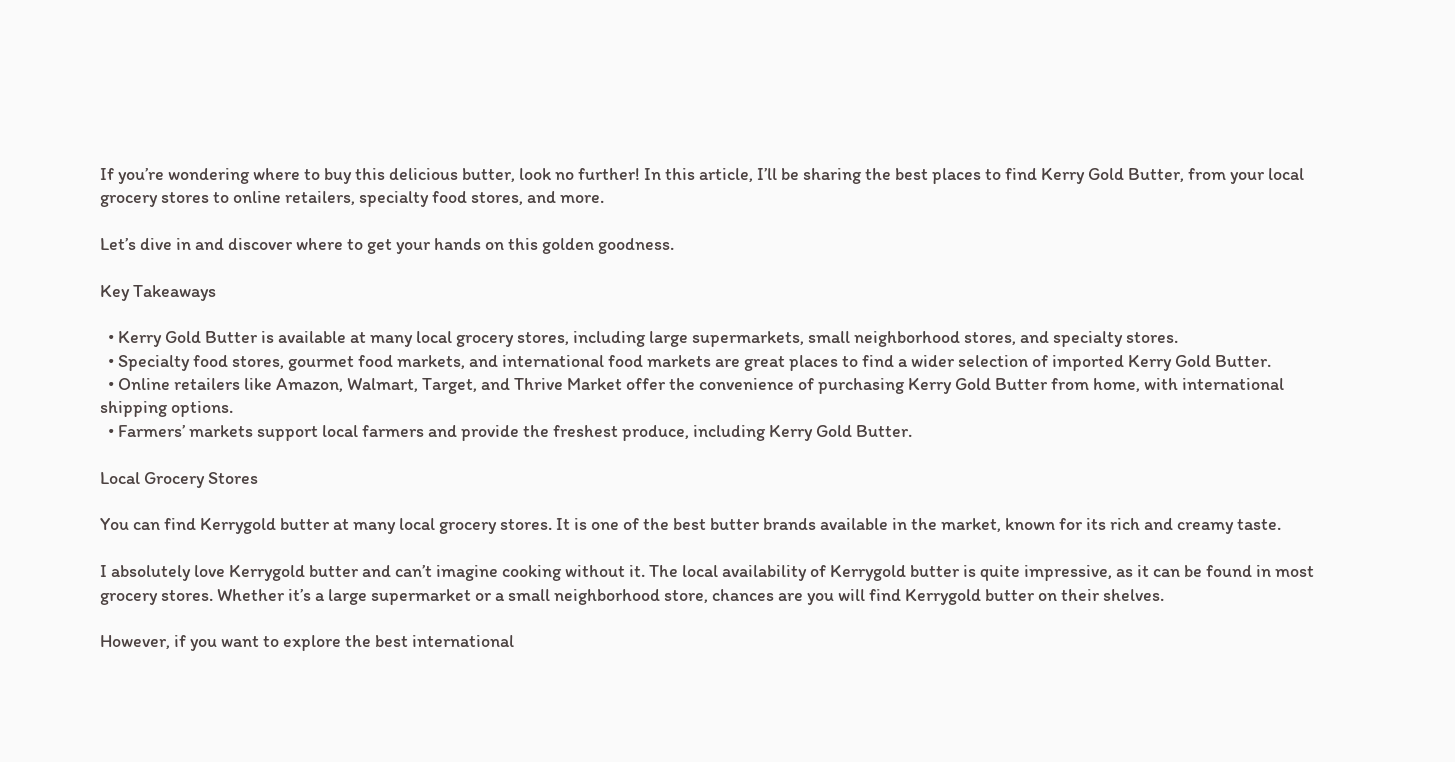If you’re wondering where to buy this delicious butter, look no further! In this article, I’ll be sharing the best places to find Kerry Gold Butter, from your local grocery stores to online retailers, specialty food stores, and more.

Let’s dive in and discover where to get your hands on this golden goodness.

Key Takeaways

  • Kerry Gold Butter is available at many local grocery stores, including large supermarkets, small neighborhood stores, and specialty stores.
  • Specialty food stores, gourmet food markets, and international food markets are great places to find a wider selection of imported Kerry Gold Butter.
  • Online retailers like Amazon, Walmart, Target, and Thrive Market offer the convenience of purchasing Kerry Gold Butter from home, with international shipping options.
  • Farmers’ markets support local farmers and provide the freshest produce, including Kerry Gold Butter.

Local Grocery Stores

You can find Kerrygold butter at many local grocery stores. It is one of the best butter brands available in the market, known for its rich and creamy taste.

I absolutely love Kerrygold butter and can’t imagine cooking without it. The local availability of Kerrygold butter is quite impressive, as it can be found in most grocery stores. Whether it’s a large supermarket or a small neighborhood store, chances are you will find Kerrygold butter on their shelves.

However, if you want to explore the best international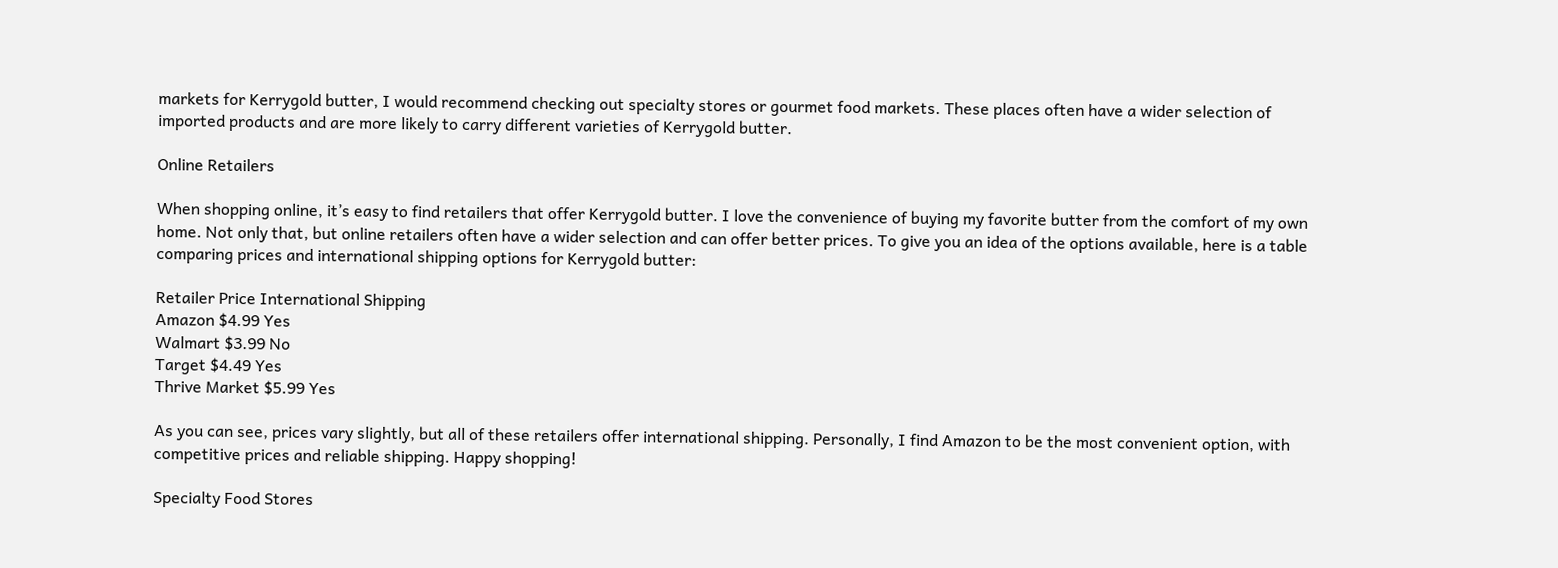markets for Kerrygold butter, I would recommend checking out specialty stores or gourmet food markets. These places often have a wider selection of imported products and are more likely to carry different varieties of Kerrygold butter.

Online Retailers

When shopping online, it’s easy to find retailers that offer Kerrygold butter. I love the convenience of buying my favorite butter from the comfort of my own home. Not only that, but online retailers often have a wider selection and can offer better prices. To give you an idea of the options available, here is a table comparing prices and international shipping options for Kerrygold butter:

Retailer Price International Shipping
Amazon $4.99 Yes
Walmart $3.99 No
Target $4.49 Yes
Thrive Market $5.99 Yes

As you can see, prices vary slightly, but all of these retailers offer international shipping. Personally, I find Amazon to be the most convenient option, with competitive prices and reliable shipping. Happy shopping!

Specialty Food Stores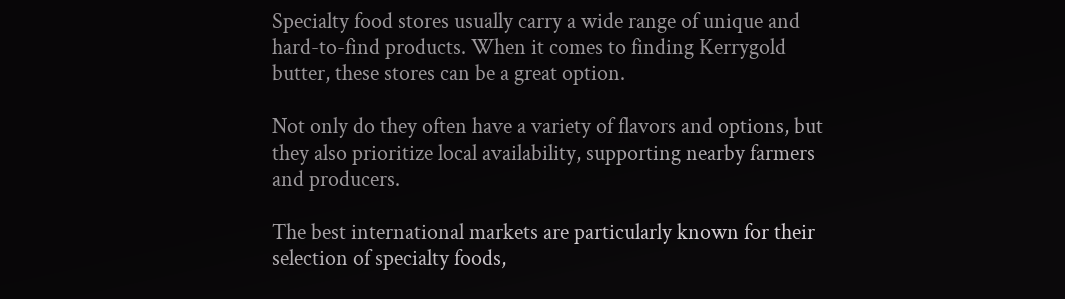Specialty food stores usually carry a wide range of unique and hard-to-find products. When it comes to finding Kerrygold butter, these stores can be a great option.

Not only do they often have a variety of flavors and options, but they also prioritize local availability, supporting nearby farmers and producers.

The best international markets are particularly known for their selection of specialty foods,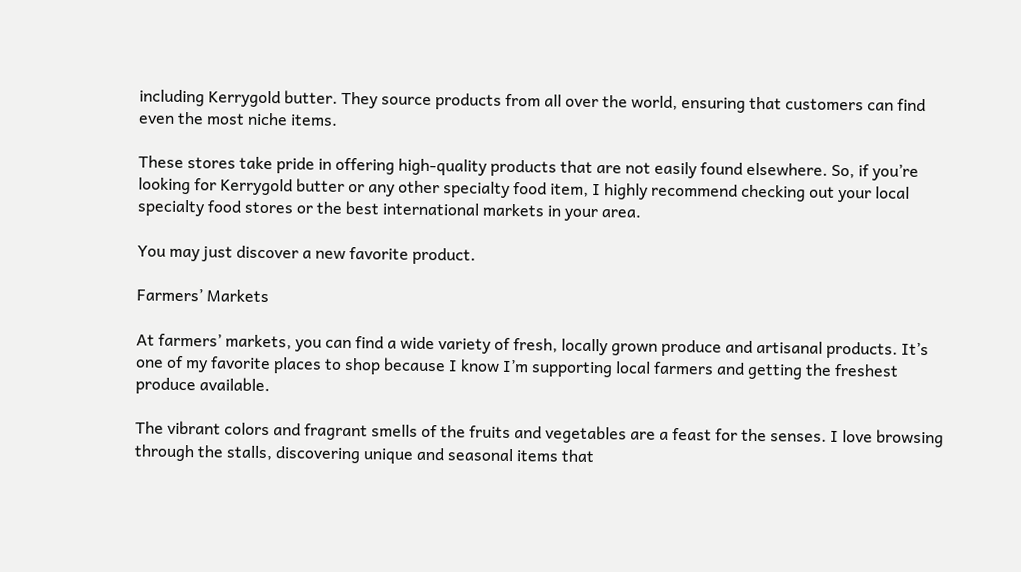including Kerrygold butter. They source products from all over the world, ensuring that customers can find even the most niche items.

These stores take pride in offering high-quality products that are not easily found elsewhere. So, if you’re looking for Kerrygold butter or any other specialty food item, I highly recommend checking out your local specialty food stores or the best international markets in your area.

You may just discover a new favorite product.

Farmers’ Markets

At farmers’ markets, you can find a wide variety of fresh, locally grown produce and artisanal products. It’s one of my favorite places to shop because I know I’m supporting local farmers and getting the freshest produce available.

The vibrant colors and fragrant smells of the fruits and vegetables are a feast for the senses. I love browsing through the stalls, discovering unique and seasonal items that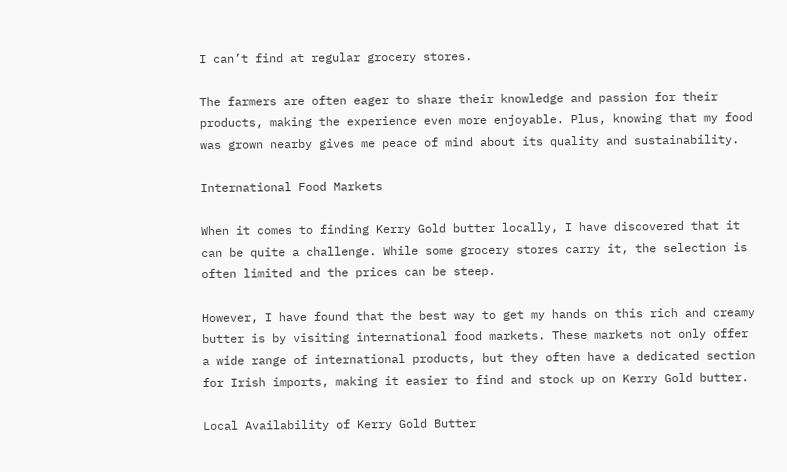I can’t find at regular grocery stores.

The farmers are often eager to share their knowledge and passion for their products, making the experience even more enjoyable. Plus, knowing that my food was grown nearby gives me peace of mind about its quality and sustainability.

International Food Markets

When it comes to finding Kerry Gold butter locally, I have discovered that it can be quite a challenge. While some grocery stores carry it, the selection is often limited and the prices can be steep.

However, I have found that the best way to get my hands on this rich and creamy butter is by visiting international food markets. These markets not only offer a wide range of international products, but they often have a dedicated section for Irish imports, making it easier to find and stock up on Kerry Gold butter.

Local Availability of Kerry Gold Butter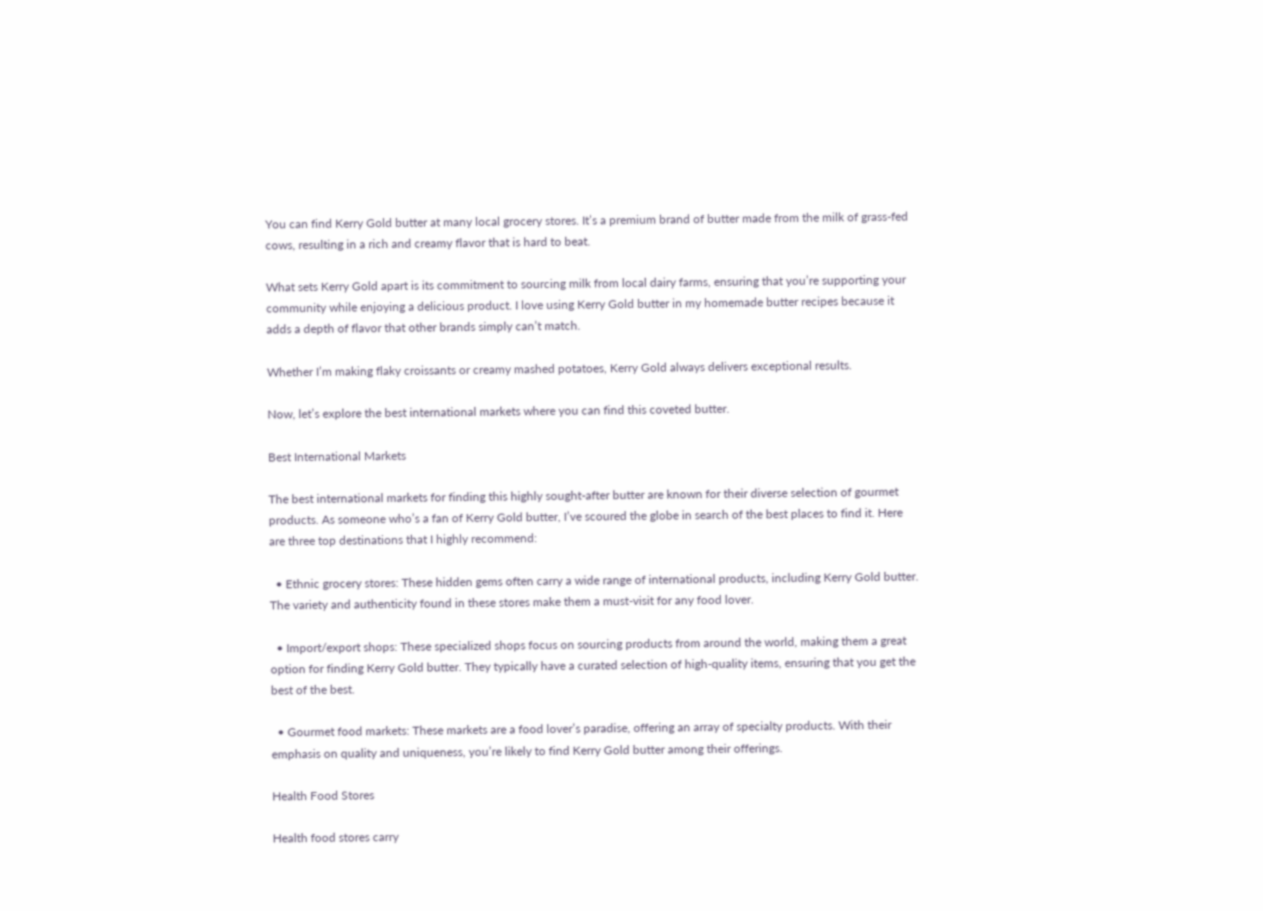You can find Kerry Gold butter at many local grocery stores. It’s a premium brand of butter made from the milk of grass-fed cows, resulting in a rich and creamy flavor that is hard to beat.

What sets Kerry Gold apart is its commitment to sourcing milk from local dairy farms, ensuring that you’re supporting your community while enjoying a delicious product. I love using Kerry Gold butter in my homemade butter recipes because it adds a depth of flavor that other brands simply can’t match.

Whether I’m making flaky croissants or creamy mashed potatoes, Kerry Gold always delivers exceptional results.

Now, let’s explore the best international markets where you can find this coveted butter.

Best International Markets

The best international markets for finding this highly sought-after butter are known for their diverse selection of gourmet products. As someone who’s a fan of Kerry Gold butter, I’ve scoured the globe in search of the best places to find it. Here are three top destinations that I highly recommend:

  • Ethnic grocery stores: These hidden gems often carry a wide range of international products, including Kerry Gold butter. The variety and authenticity found in these stores make them a must-visit for any food lover.

  • Import/export shops: These specialized shops focus on sourcing products from around the world, making them a great option for finding Kerry Gold butter. They typically have a curated selection of high-quality items, ensuring that you get the best of the best.

  • Gourmet food markets: These markets are a food lover’s paradise, offering an array of specialty products. With their emphasis on quality and uniqueness, you’re likely to find Kerry Gold butter among their offerings.

Health Food Stores

Health food stores carry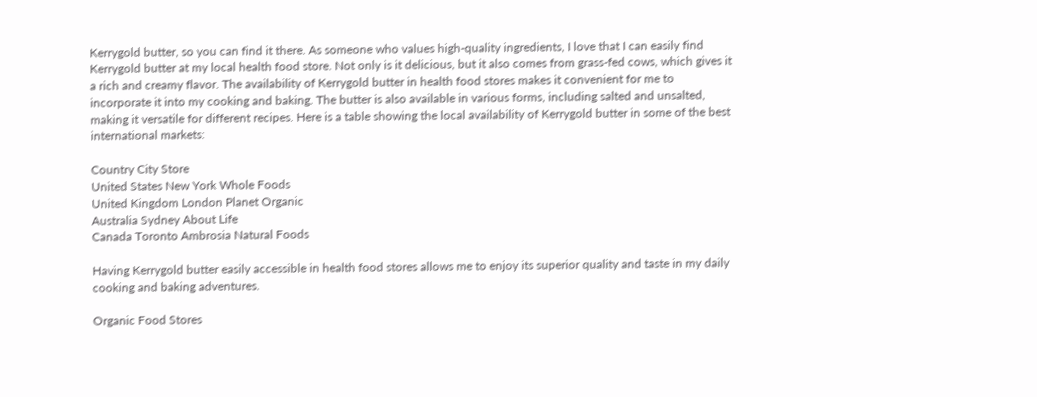Kerrygold butter, so you can find it there. As someone who values high-quality ingredients, I love that I can easily find Kerrygold butter at my local health food store. Not only is it delicious, but it also comes from grass-fed cows, which gives it a rich and creamy flavor. The availability of Kerrygold butter in health food stores makes it convenient for me to incorporate it into my cooking and baking. The butter is also available in various forms, including salted and unsalted, making it versatile for different recipes. Here is a table showing the local availability of Kerrygold butter in some of the best international markets:

Country City Store
United States New York Whole Foods
United Kingdom London Planet Organic
Australia Sydney About Life
Canada Toronto Ambrosia Natural Foods

Having Kerrygold butter easily accessible in health food stores allows me to enjoy its superior quality and taste in my daily cooking and baking adventures.

Organic Food Stores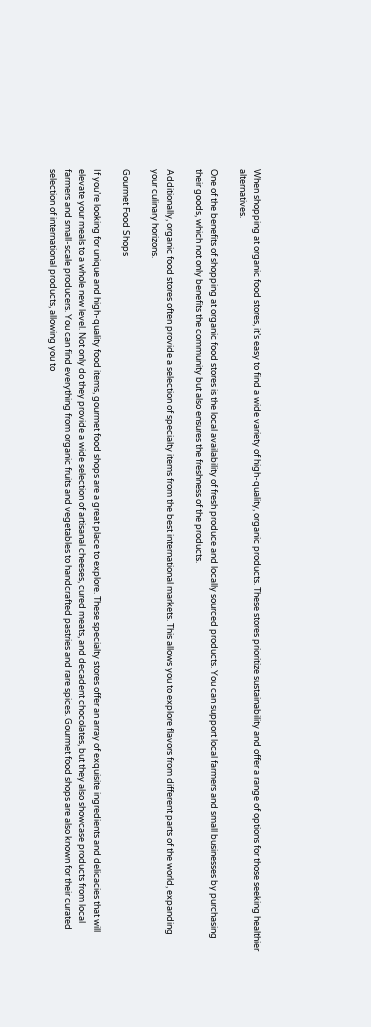When shopping at organic food stores, it’s easy to find a wide variety of high-quality, organic products. These stores prioritize sustainability and offer a range of options for those seeking healthier alternatives.

One of the benefits of shopping at organic food stores is the local availability of fresh produce and locally sourced products. You can support local farmers and small businesses by purchasing their goods, which not only benefits the community but also ensures the freshness of the products.

Additionally, organic food stores often provide a selection of specialty items from the best international markets. This allows you to explore flavors from different parts of the world, expanding your culinary horizons.

Gourmet Food Shops

If you’re looking for unique and high-quality food items, gourmet food shops are a great place to explore. These specialty stores offer an array of exquisite ingredients and delicacies that will elevate your meals to a whole new level. Not only do they provide a wide selection of artisanal cheeses, cured meats, and decadent chocolates, but they also showcase products from local farmers and small-scale producers. You can find everything from organic fruits and vegetables to handcrafted pastries and rare spices. Gourmet food shops are also known for their curated selection of international products, allowing you to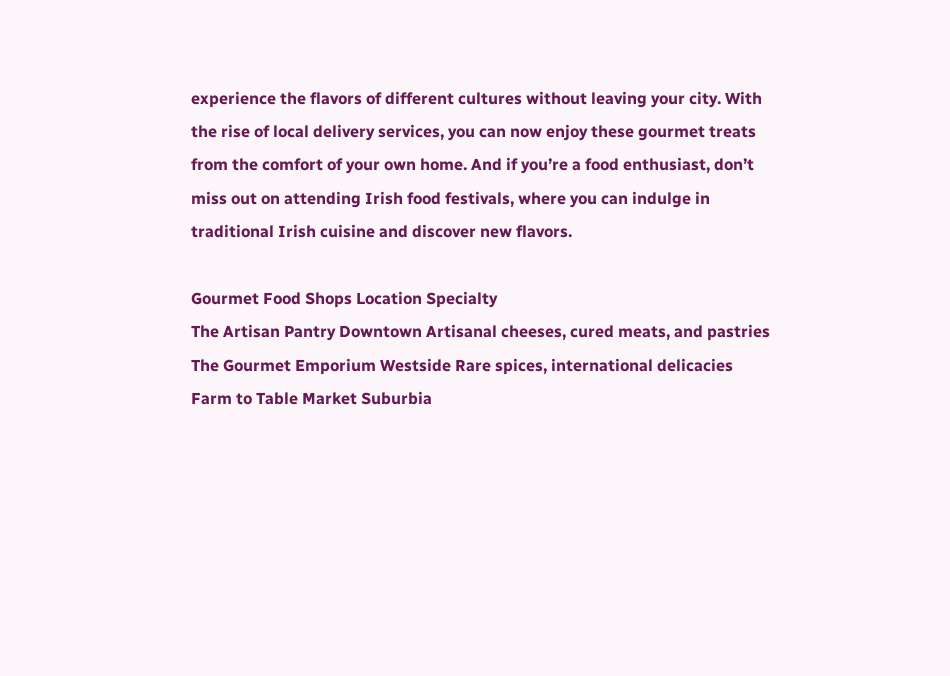experience the flavors of different cultures without leaving your city. With the rise of local delivery services, you can now enjoy these gourmet treats from the comfort of your own home. And if you’re a food enthusiast, don’t miss out on attending Irish food festivals, where you can indulge in traditional Irish cuisine and discover new flavors.

Gourmet Food Shops Location Specialty
The Artisan Pantry Downtown Artisanal cheeses, cured meats, and pastries
The Gourmet Emporium Westside Rare spices, international delicacies
Farm to Table Market Suburbia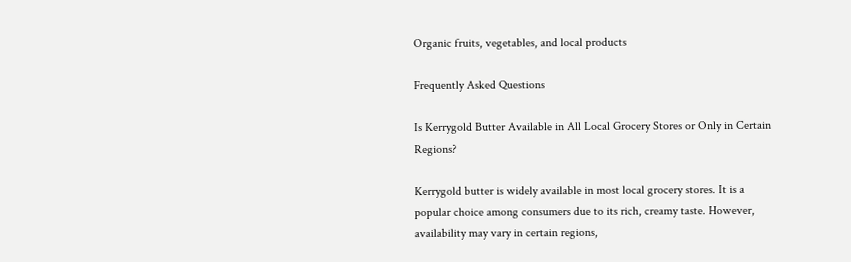Organic fruits, vegetables, and local products

Frequently Asked Questions

Is Kerrygold Butter Available in All Local Grocery Stores or Only in Certain Regions?

Kerrygold butter is widely available in most local grocery stores. It is a popular choice among consumers due to its rich, creamy taste. However, availability may vary in certain regions,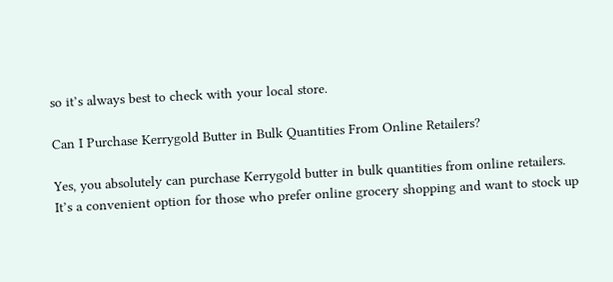so it’s always best to check with your local store.

Can I Purchase Kerrygold Butter in Bulk Quantities From Online Retailers?

Yes, you absolutely can purchase Kerrygold butter in bulk quantities from online retailers. It’s a convenient option for those who prefer online grocery shopping and want to stock up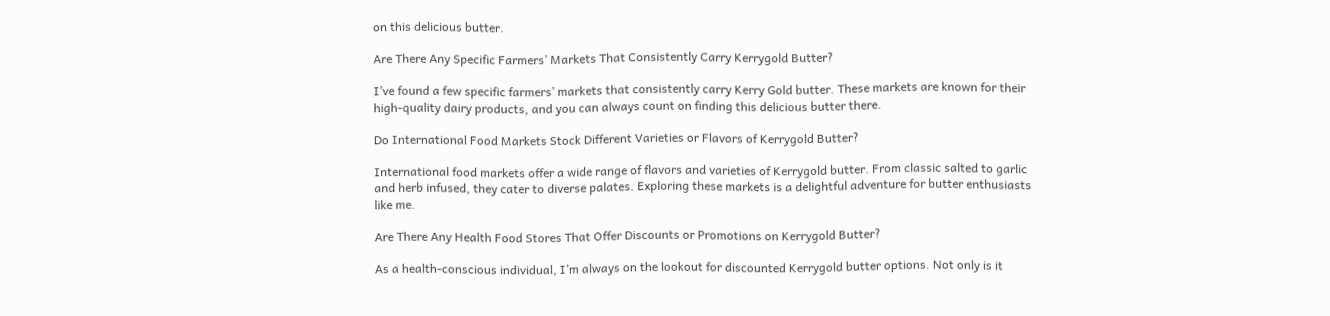on this delicious butter.

Are There Any Specific Farmers’ Markets That Consistently Carry Kerrygold Butter?

I’ve found a few specific farmers’ markets that consistently carry Kerry Gold butter. These markets are known for their high-quality dairy products, and you can always count on finding this delicious butter there.

Do International Food Markets Stock Different Varieties or Flavors of Kerrygold Butter?

International food markets offer a wide range of flavors and varieties of Kerrygold butter. From classic salted to garlic and herb infused, they cater to diverse palates. Exploring these markets is a delightful adventure for butter enthusiasts like me.

Are There Any Health Food Stores That Offer Discounts or Promotions on Kerrygold Butter?

As a health-conscious individual, I’m always on the lookout for discounted Kerrygold butter options. Not only is it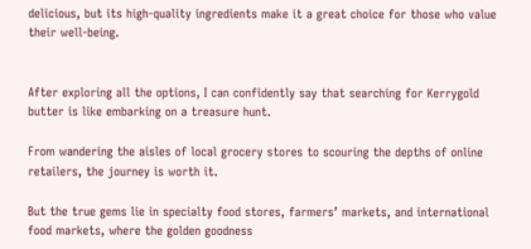delicious, but its high-quality ingredients make it a great choice for those who value their well-being.


After exploring all the options, I can confidently say that searching for Kerrygold butter is like embarking on a treasure hunt.

From wandering the aisles of local grocery stores to scouring the depths of online retailers, the journey is worth it.

But the true gems lie in specialty food stores, farmers’ markets, and international food markets, where the golden goodness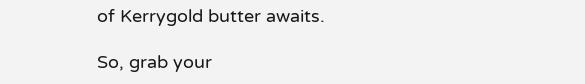of Kerrygold butter awaits.

So, grab your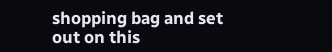shopping bag and set out on this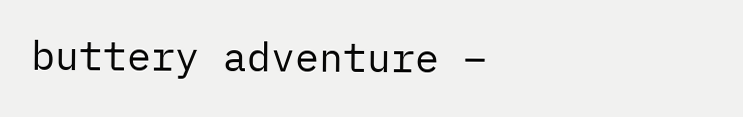buttery adventure –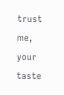trust me, your taste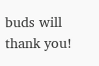buds will thank you!